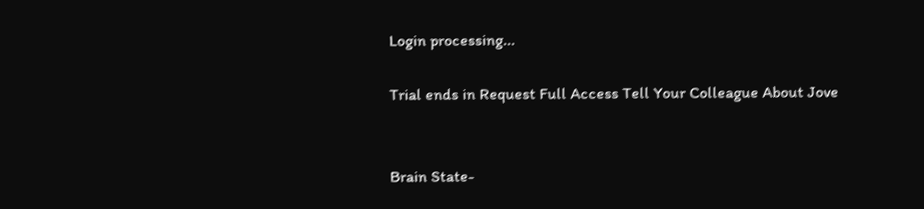Login processing...

Trial ends in Request Full Access Tell Your Colleague About Jove


Brain State-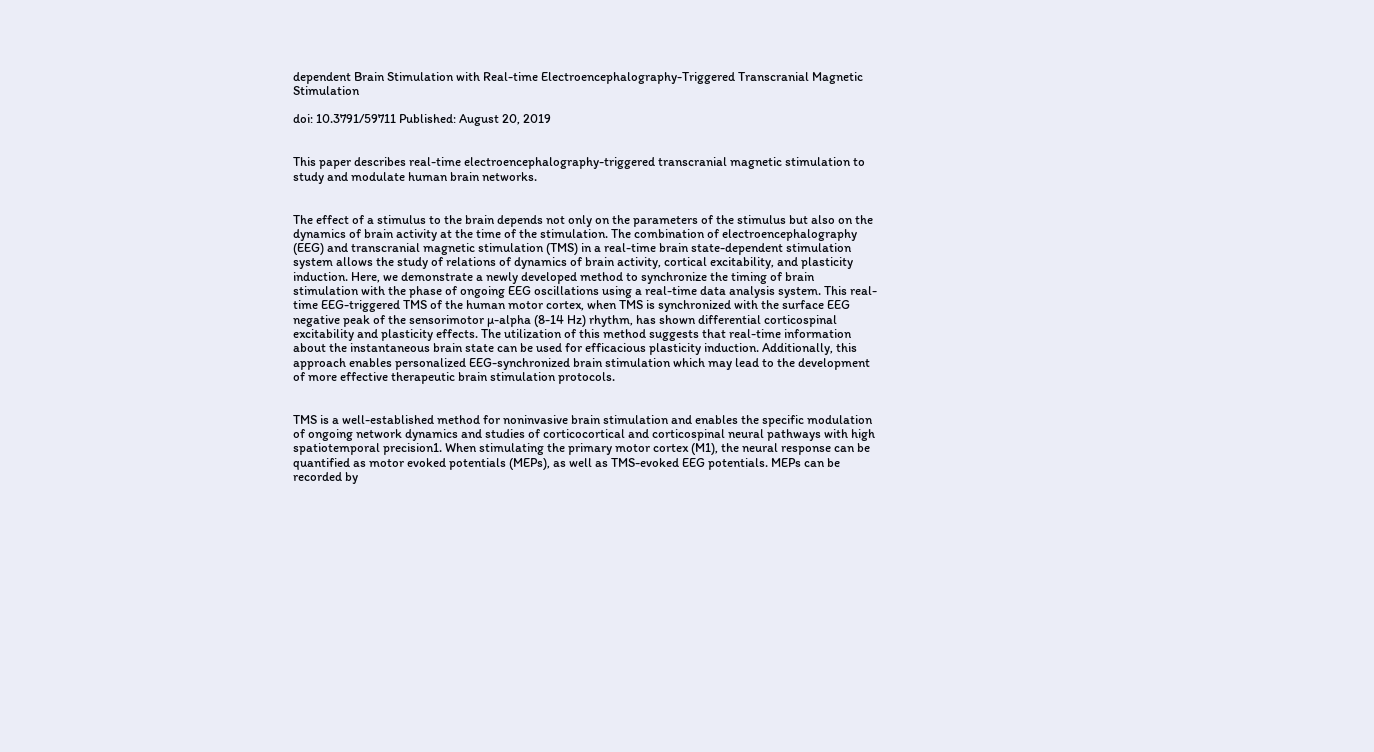dependent Brain Stimulation with Real-time Electroencephalography-Triggered Transcranial Magnetic Stimulation

doi: 10.3791/59711 Published: August 20, 2019


This paper describes real-time electroencephalography-triggered transcranial magnetic stimulation to study and modulate human brain networks.


The effect of a stimulus to the brain depends not only on the parameters of the stimulus but also on the dynamics of brain activity at the time of the stimulation. The combination of electroencephalography (EEG) and transcranial magnetic stimulation (TMS) in a real-time brain state-dependent stimulation system allows the study of relations of dynamics of brain activity, cortical excitability, and plasticity induction. Here, we demonstrate a newly developed method to synchronize the timing of brain stimulation with the phase of ongoing EEG oscillations using a real-time data analysis system. This real-time EEG-triggered TMS of the human motor cortex, when TMS is synchronized with the surface EEG negative peak of the sensorimotor µ-alpha (8-14 Hz) rhythm, has shown differential corticospinal excitability and plasticity effects. The utilization of this method suggests that real-time information about the instantaneous brain state can be used for efficacious plasticity induction. Additionally, this approach enables personalized EEG-synchronized brain stimulation which may lead to the development of more effective therapeutic brain stimulation protocols.


TMS is a well-established method for noninvasive brain stimulation and enables the specific modulation of ongoing network dynamics and studies of corticocortical and corticospinal neural pathways with high spatiotemporal precision1. When stimulating the primary motor cortex (M1), the neural response can be quantified as motor evoked potentials (MEPs), as well as TMS-evoked EEG potentials. MEPs can be recorded by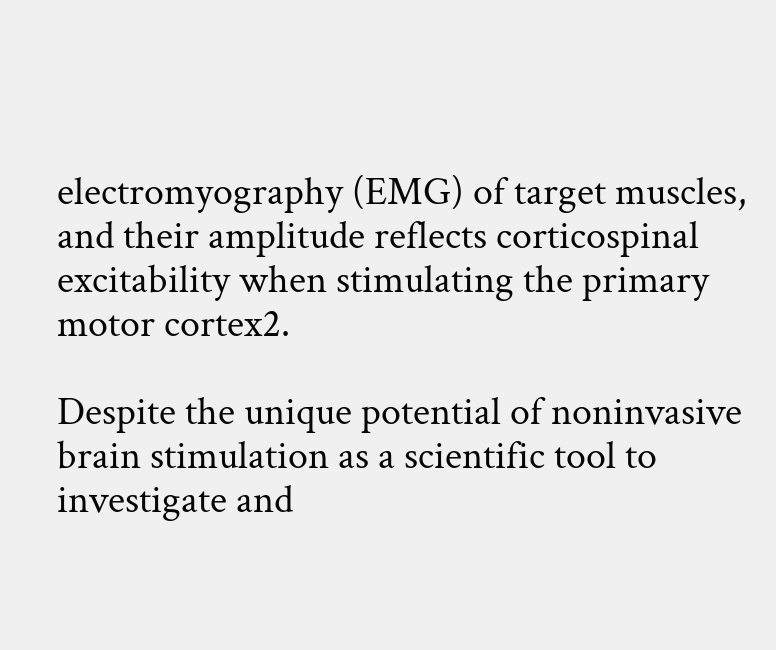electromyography (EMG) of target muscles, and their amplitude reflects corticospinal excitability when stimulating the primary motor cortex2.

Despite the unique potential of noninvasive brain stimulation as a scientific tool to investigate and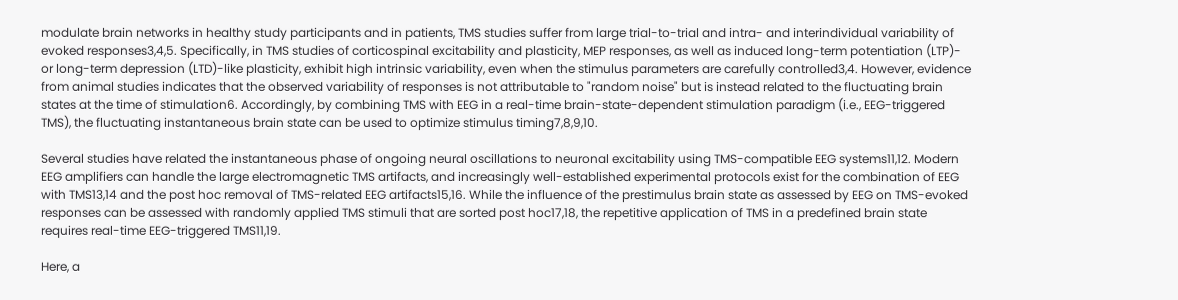modulate brain networks in healthy study participants and in patients, TMS studies suffer from large trial-to-trial and intra- and interindividual variability of evoked responses3,4,5. Specifically, in TMS studies of corticospinal excitability and plasticity, MEP responses, as well as induced long-term potentiation (LTP)- or long-term depression (LTD)-like plasticity, exhibit high intrinsic variability, even when the stimulus parameters are carefully controlled3,4. However, evidence from animal studies indicates that the observed variability of responses is not attributable to "random noise" but is instead related to the fluctuating brain states at the time of stimulation6. Accordingly, by combining TMS with EEG in a real-time brain-state-dependent stimulation paradigm (i.e., EEG-triggered TMS), the fluctuating instantaneous brain state can be used to optimize stimulus timing7,8,9,10.

Several studies have related the instantaneous phase of ongoing neural oscillations to neuronal excitability using TMS-compatible EEG systems11,12. Modern EEG amplifiers can handle the large electromagnetic TMS artifacts, and increasingly well-established experimental protocols exist for the combination of EEG with TMS13,14 and the post hoc removal of TMS-related EEG artifacts15,16. While the influence of the prestimulus brain state as assessed by EEG on TMS-evoked responses can be assessed with randomly applied TMS stimuli that are sorted post hoc17,18, the repetitive application of TMS in a predefined brain state requires real-time EEG-triggered TMS11,19.

Here, a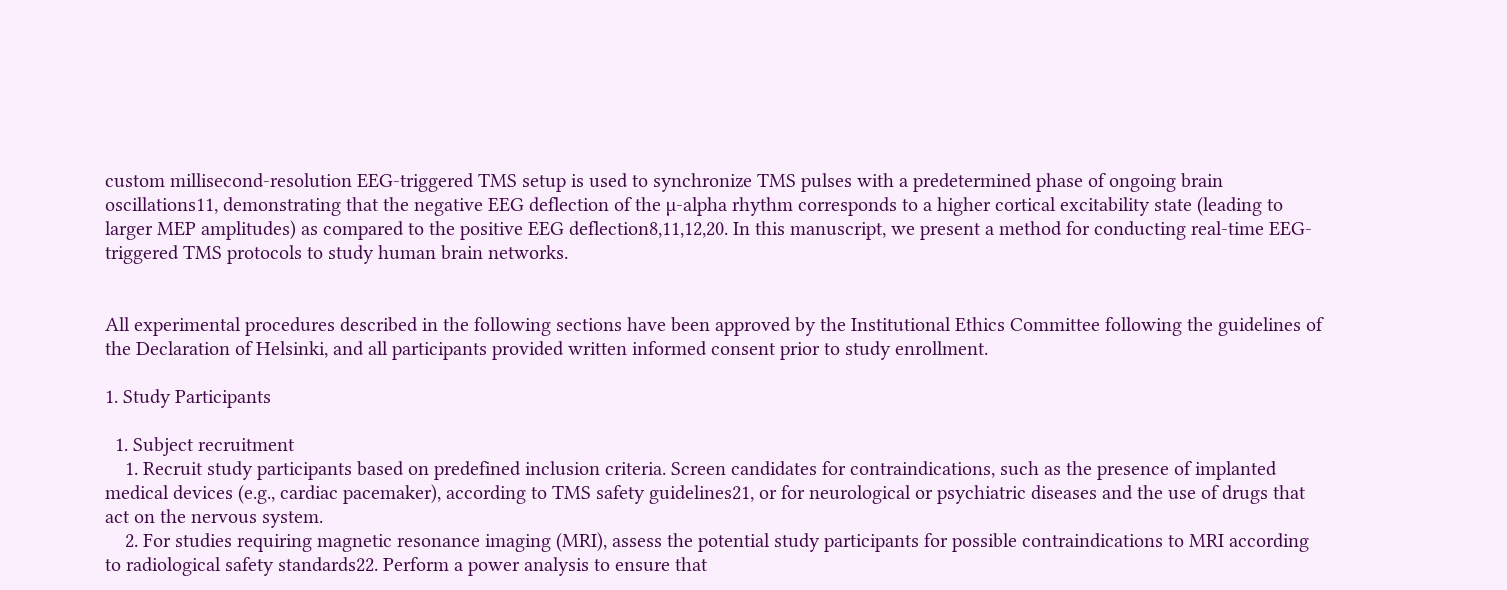custom millisecond-resolution EEG-triggered TMS setup is used to synchronize TMS pulses with a predetermined phase of ongoing brain oscillations11, demonstrating that the negative EEG deflection of the µ-alpha rhythm corresponds to a higher cortical excitability state (leading to larger MEP amplitudes) as compared to the positive EEG deflection8,11,12,20. In this manuscript, we present a method for conducting real-time EEG-triggered TMS protocols to study human brain networks.


All experimental procedures described in the following sections have been approved by the Institutional Ethics Committee following the guidelines of the Declaration of Helsinki, and all participants provided written informed consent prior to study enrollment.

1. Study Participants

  1. Subject recruitment
    1. Recruit study participants based on predefined inclusion criteria. Screen candidates for contraindications, such as the presence of implanted medical devices (e.g., cardiac pacemaker), according to TMS safety guidelines21, or for neurological or psychiatric diseases and the use of drugs that act on the nervous system.
    2. For studies requiring magnetic resonance imaging (MRI), assess the potential study participants for possible contraindications to MRI according to radiological safety standards22. Perform a power analysis to ensure that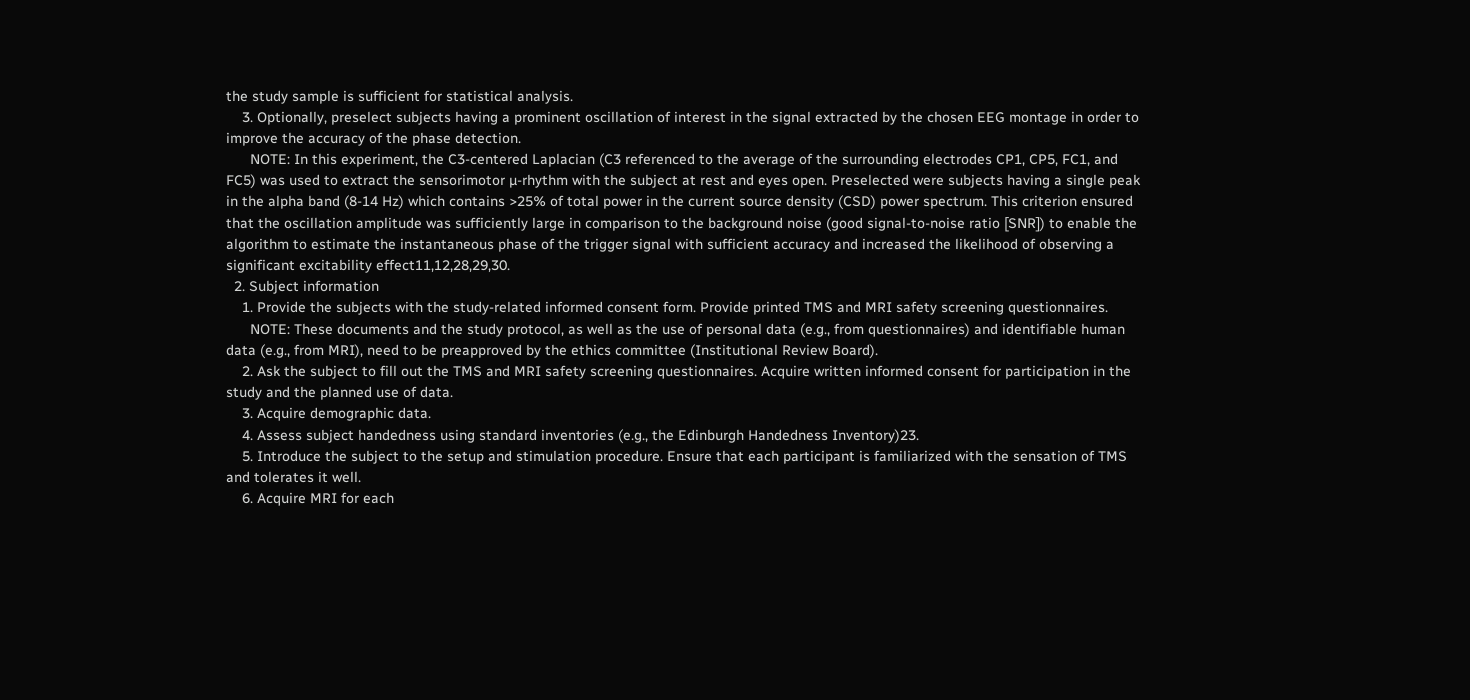the study sample is sufficient for statistical analysis.
    3. Optionally, preselect subjects having a prominent oscillation of interest in the signal extracted by the chosen EEG montage in order to improve the accuracy of the phase detection.
      NOTE: In this experiment, the C3-centered Laplacian (C3 referenced to the average of the surrounding electrodes CP1, CP5, FC1, and FC5) was used to extract the sensorimotor µ-rhythm with the subject at rest and eyes open. Preselected were subjects having a single peak in the alpha band (8-14 Hz) which contains >25% of total power in the current source density (CSD) power spectrum. This criterion ensured that the oscillation amplitude was sufficiently large in comparison to the background noise (good signal-to-noise ratio [SNR]) to enable the algorithm to estimate the instantaneous phase of the trigger signal with sufficient accuracy and increased the likelihood of observing a significant excitability effect11,12,28,29,30.
  2. Subject information
    1. Provide the subjects with the study-related informed consent form. Provide printed TMS and MRI safety screening questionnaires.
      NOTE: These documents and the study protocol, as well as the use of personal data (e.g., from questionnaires) and identifiable human data (e.g., from MRI), need to be preapproved by the ethics committee (Institutional Review Board).
    2. Ask the subject to fill out the TMS and MRI safety screening questionnaires. Acquire written informed consent for participation in the study and the planned use of data.
    3. Acquire demographic data.
    4. Assess subject handedness using standard inventories (e.g., the Edinburgh Handedness Inventory)23.
    5. Introduce the subject to the setup and stimulation procedure. Ensure that each participant is familiarized with the sensation of TMS and tolerates it well.
    6. Acquire MRI for each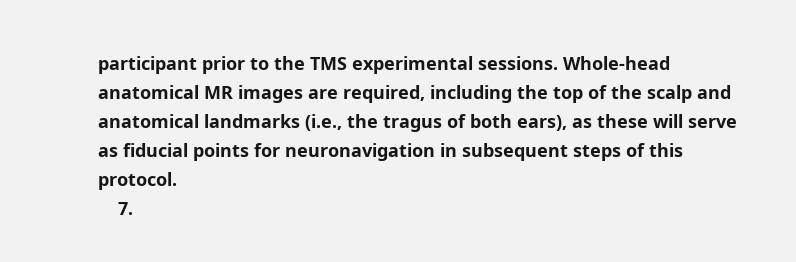participant prior to the TMS experimental sessions. Whole-head anatomical MR images are required, including the top of the scalp and anatomical landmarks (i.e., the tragus of both ears), as these will serve as fiducial points for neuronavigation in subsequent steps of this protocol.
    7.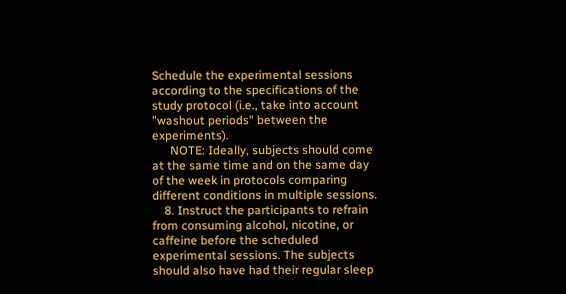Schedule the experimental sessions according to the specifications of the study protocol (i.e., take into account "washout periods" between the experiments).
      NOTE: Ideally, subjects should come at the same time and on the same day of the week in protocols comparing different conditions in multiple sessions.
    8. Instruct the participants to refrain from consuming alcohol, nicotine, or caffeine before the scheduled experimental sessions. The subjects should also have had their regular sleep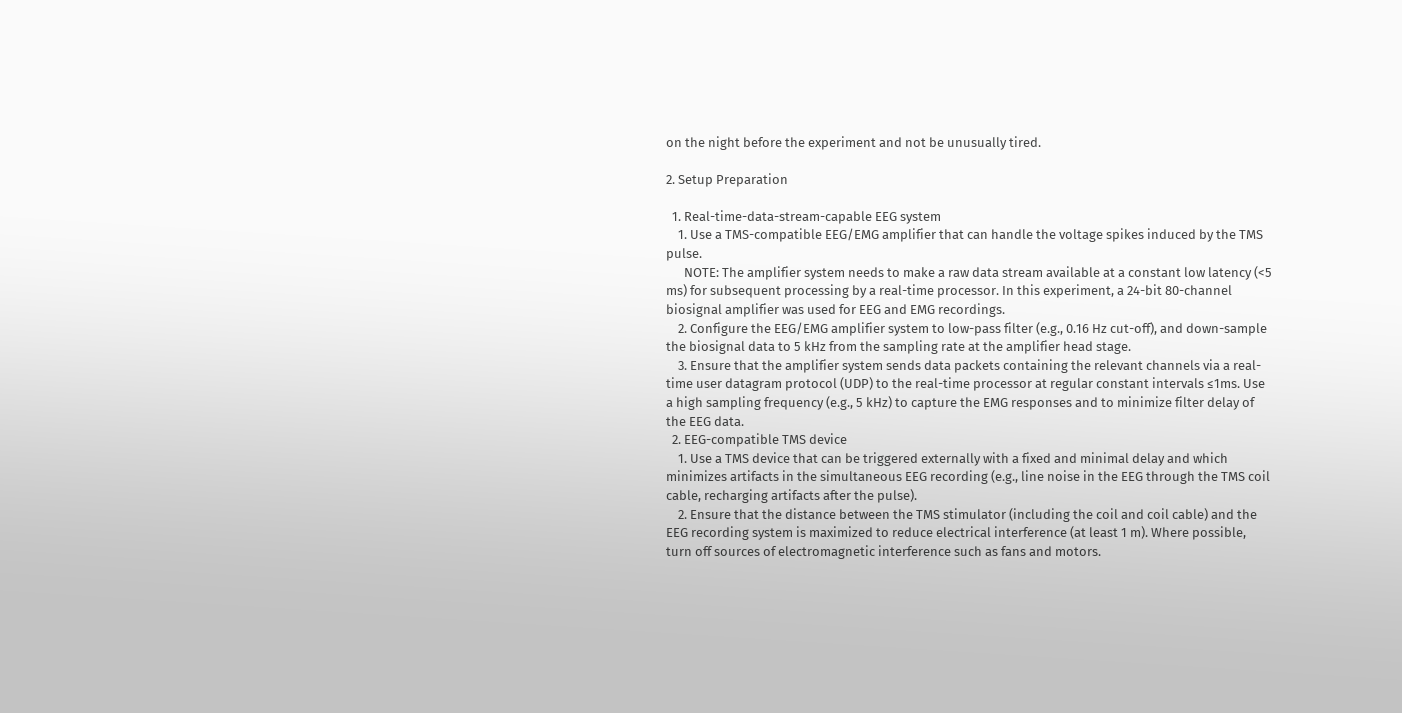on the night before the experiment and not be unusually tired.

2. Setup Preparation

  1. Real-time-data-stream-capable EEG system
    1. Use a TMS-compatible EEG/EMG amplifier that can handle the voltage spikes induced by the TMS pulse.
      NOTE: The amplifier system needs to make a raw data stream available at a constant low latency (<5 ms) for subsequent processing by a real-time processor. In this experiment, a 24-bit 80-channel biosignal amplifier was used for EEG and EMG recordings.
    2. Configure the EEG/EMG amplifier system to low-pass filter (e.g., 0.16 Hz cut-off), and down-sample the biosignal data to 5 kHz from the sampling rate at the amplifier head stage.
    3. Ensure that the amplifier system sends data packets containing the relevant channels via a real-time user datagram protocol (UDP) to the real-time processor at regular constant intervals ≤1ms. Use a high sampling frequency (e.g., 5 kHz) to capture the EMG responses and to minimize filter delay of the EEG data.
  2. EEG-compatible TMS device
    1. Use a TMS device that can be triggered externally with a fixed and minimal delay and which minimizes artifacts in the simultaneous EEG recording (e.g., line noise in the EEG through the TMS coil cable, recharging artifacts after the pulse).
    2. Ensure that the distance between the TMS stimulator (including the coil and coil cable) and the EEG recording system is maximized to reduce electrical interference (at least 1 m). Where possible, turn off sources of electromagnetic interference such as fans and motors.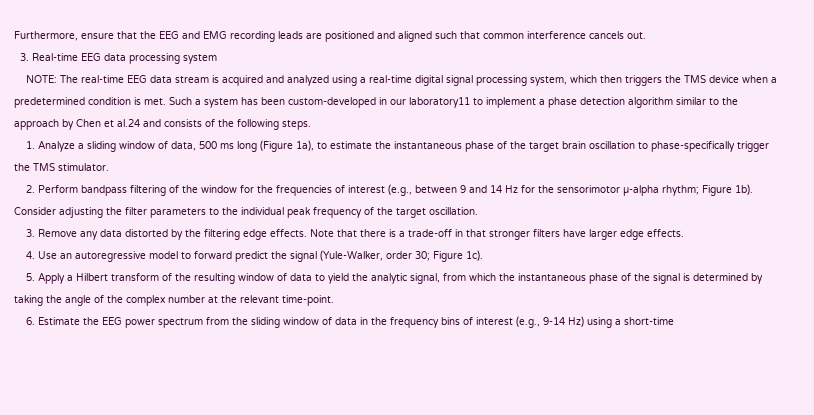Furthermore, ensure that the EEG and EMG recording leads are positioned and aligned such that common interference cancels out.
  3. Real-time EEG data processing system
    NOTE: The real-time EEG data stream is acquired and analyzed using a real-time digital signal processing system, which then triggers the TMS device when a predetermined condition is met. Such a system has been custom-developed in our laboratory11 to implement a phase detection algorithm similar to the approach by Chen et al.24 and consists of the following steps.
    1. Analyze a sliding window of data, 500 ms long (Figure 1a), to estimate the instantaneous phase of the target brain oscillation to phase-specifically trigger the TMS stimulator.
    2. Perform bandpass filtering of the window for the frequencies of interest (e.g., between 9 and 14 Hz for the sensorimotor µ-alpha rhythm; Figure 1b). Consider adjusting the filter parameters to the individual peak frequency of the target oscillation.
    3. Remove any data distorted by the filtering edge effects. Note that there is a trade-off in that stronger filters have larger edge effects.
    4. Use an autoregressive model to forward predict the signal (Yule-Walker, order 30; Figure 1c).
    5. Apply a Hilbert transform of the resulting window of data to yield the analytic signal, from which the instantaneous phase of the signal is determined by taking the angle of the complex number at the relevant time-point.
    6. Estimate the EEG power spectrum from the sliding window of data in the frequency bins of interest (e.g., 9-14 Hz) using a short-time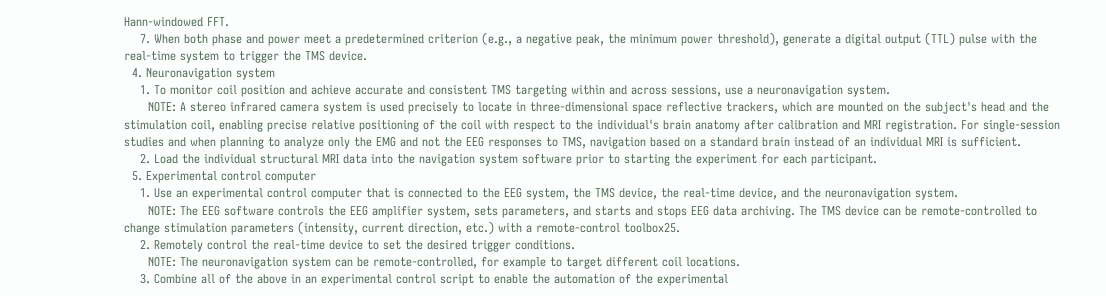Hann-windowed FFT.
    7. When both phase and power meet a predetermined criterion (e.g., a negative peak, the minimum power threshold), generate a digital output (TTL) pulse with the real-time system to trigger the TMS device.
  4. Neuronavigation system
    1. To monitor coil position and achieve accurate and consistent TMS targeting within and across sessions, use a neuronavigation system.
      NOTE: A stereo infrared camera system is used precisely to locate in three-dimensional space reflective trackers, which are mounted on the subject's head and the stimulation coil, enabling precise relative positioning of the coil with respect to the individual's brain anatomy after calibration and MRI registration. For single-session studies and when planning to analyze only the EMG and not the EEG responses to TMS, navigation based on a standard brain instead of an individual MRI is sufficient.
    2. Load the individual structural MRI data into the navigation system software prior to starting the experiment for each participant.
  5. Experimental control computer
    1. Use an experimental control computer that is connected to the EEG system, the TMS device, the real-time device, and the neuronavigation system.
      NOTE: The EEG software controls the EEG amplifier system, sets parameters, and starts and stops EEG data archiving. The TMS device can be remote-controlled to change stimulation parameters (intensity, current direction, etc.) with a remote-control toolbox25.
    2. Remotely control the real-time device to set the desired trigger conditions.
      NOTE: The neuronavigation system can be remote-controlled, for example to target different coil locations.
    3. Combine all of the above in an experimental control script to enable the automation of the experimental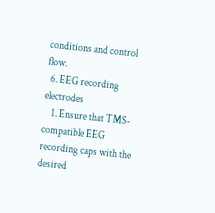conditions and control flow.
  6. EEG recording electrodes
    1. Ensure that TMS-compatible EEG recording caps with the desired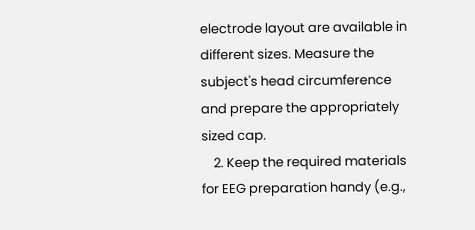electrode layout are available in different sizes. Measure the subject's head circumference and prepare the appropriately sized cap.
    2. Keep the required materials for EEG preparation handy (e.g.,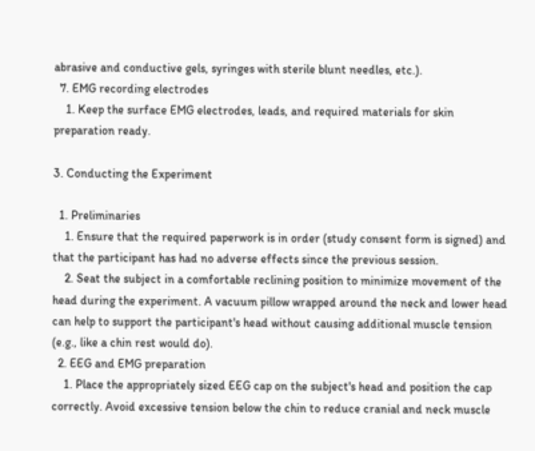abrasive and conductive gels, syringes with sterile blunt needles, etc.).
  7. EMG recording electrodes
    1. Keep the surface EMG electrodes, leads, and required materials for skin preparation ready.

3. Conducting the Experiment

  1. Preliminaries
    1. Ensure that the required paperwork is in order (study consent form is signed) and that the participant has had no adverse effects since the previous session.
    2. Seat the subject in a comfortable reclining position to minimize movement of the head during the experiment. A vacuum pillow wrapped around the neck and lower head can help to support the participant's head without causing additional muscle tension (e.g., like a chin rest would do).
  2. EEG and EMG preparation
    1. Place the appropriately sized EEG cap on the subject's head and position the cap correctly. Avoid excessive tension below the chin to reduce cranial and neck muscle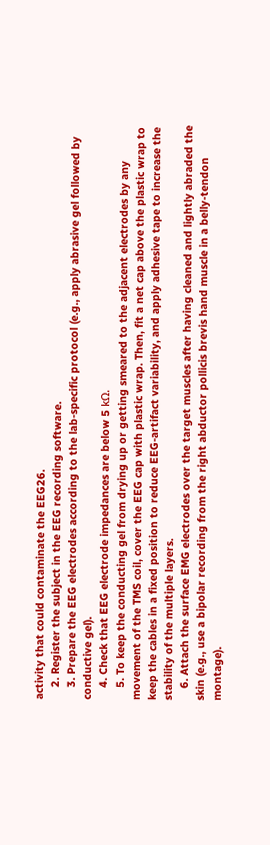activity that could contaminate the EEG26.
    2. Register the subject in the EEG recording software.
    3. Prepare the EEG electrodes according to the lab-specific protocol (e.g., apply abrasive gel followed by conductive gel).
    4. Check that EEG electrode impedances are below 5 kΩ.
    5. To keep the conducting gel from drying up or getting smeared to the adjacent electrodes by any movement of the TMS coil, cover the EEG cap with plastic wrap. Then, fit a net cap above the plastic wrap to keep the cables in a fixed position to reduce EEG-artifact variability, and apply adhesive tape to increase the stability of the multiple layers.
    6. Attach the surface EMG electrodes over the target muscles after having cleaned and lightly abraded the skin (e.g., use a bipolar recording from the right abductor pollicis brevis hand muscle in a belly-tendon montage).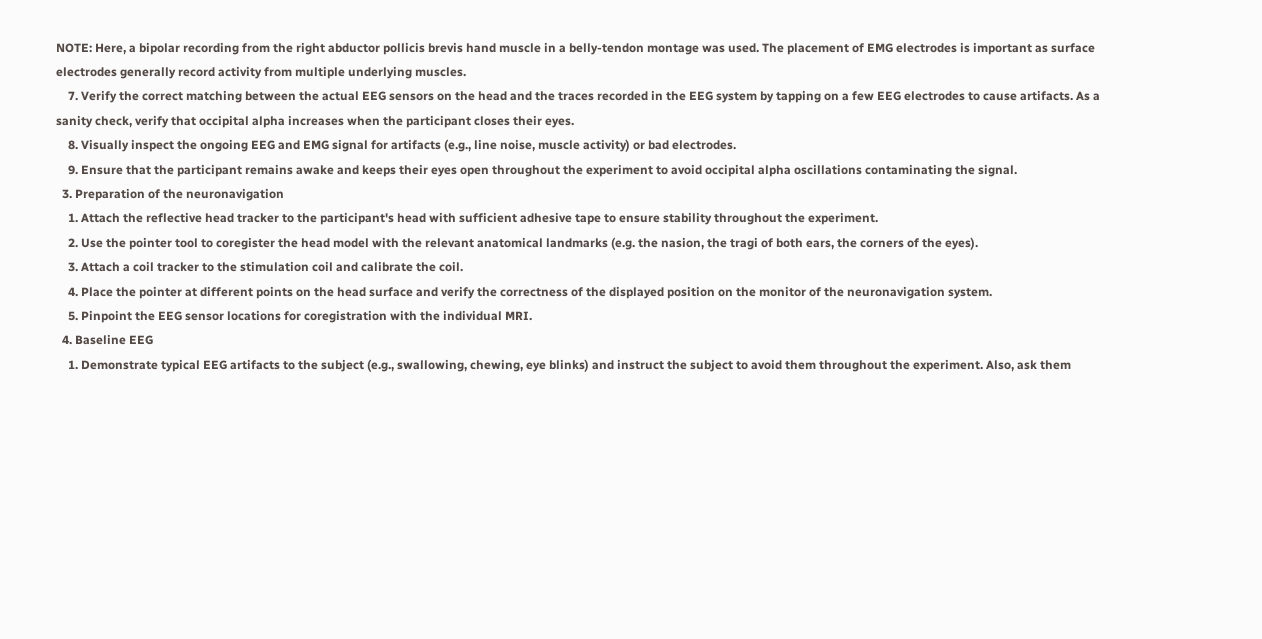NOTE: Here, a bipolar recording from the right abductor pollicis brevis hand muscle in a belly-tendon montage was used. The placement of EMG electrodes is important as surface electrodes generally record activity from multiple underlying muscles.
    7. Verify the correct matching between the actual EEG sensors on the head and the traces recorded in the EEG system by tapping on a few EEG electrodes to cause artifacts. As a sanity check, verify that occipital alpha increases when the participant closes their eyes.
    8. Visually inspect the ongoing EEG and EMG signal for artifacts (e.g., line noise, muscle activity) or bad electrodes.
    9. Ensure that the participant remains awake and keeps their eyes open throughout the experiment to avoid occipital alpha oscillations contaminating the signal.
  3. Preparation of the neuronavigation
    1. Attach the reflective head tracker to the participant's head with sufficient adhesive tape to ensure stability throughout the experiment.
    2. Use the pointer tool to coregister the head model with the relevant anatomical landmarks (e.g. the nasion, the tragi of both ears, the corners of the eyes).
    3. Attach a coil tracker to the stimulation coil and calibrate the coil.
    4. Place the pointer at different points on the head surface and verify the correctness of the displayed position on the monitor of the neuronavigation system.
    5. Pinpoint the EEG sensor locations for coregistration with the individual MRI.
  4. Baseline EEG
    1. Demonstrate typical EEG artifacts to the subject (e.g., swallowing, chewing, eye blinks) and instruct the subject to avoid them throughout the experiment. Also, ask them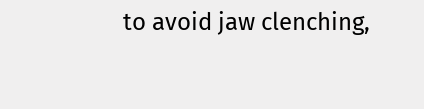to avoid jaw clenching,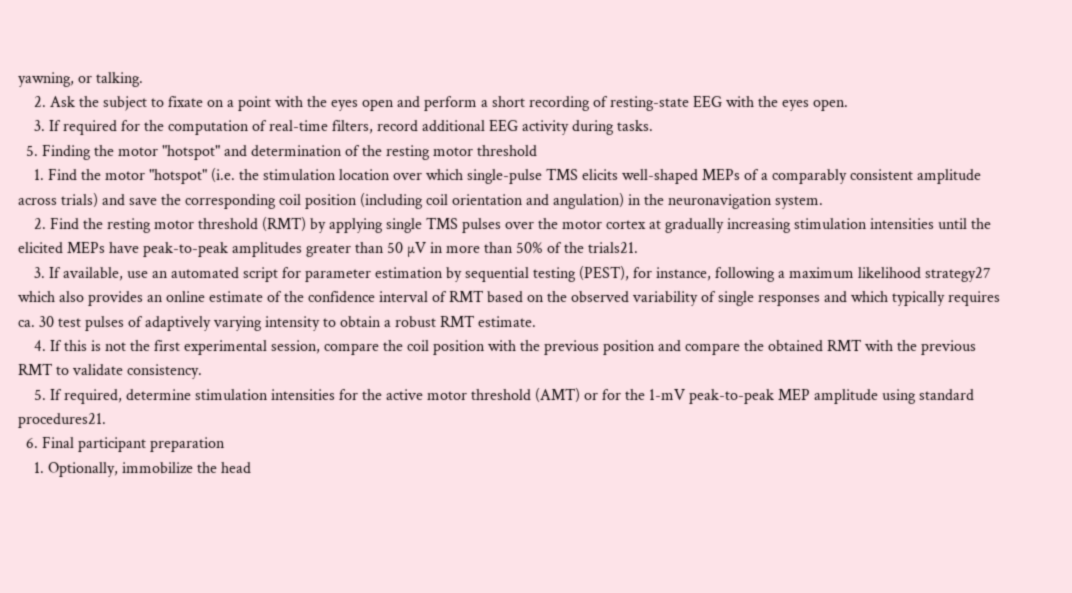yawning, or talking.
    2. Ask the subject to fixate on a point with the eyes open and perform a short recording of resting-state EEG with the eyes open.
    3. If required for the computation of real-time filters, record additional EEG activity during tasks.
  5. Finding the motor "hotspot" and determination of the resting motor threshold
    1. Find the motor "hotspot" (i.e. the stimulation location over which single-pulse TMS elicits well-shaped MEPs of a comparably consistent amplitude across trials) and save the corresponding coil position (including coil orientation and angulation) in the neuronavigation system.
    2. Find the resting motor threshold (RMT) by applying single TMS pulses over the motor cortex at gradually increasing stimulation intensities until the elicited MEPs have peak-to-peak amplitudes greater than 50 µV in more than 50% of the trials21.
    3. If available, use an automated script for parameter estimation by sequential testing (PEST), for instance, following a maximum likelihood strategy27 which also provides an online estimate of the confidence interval of RMT based on the observed variability of single responses and which typically requires ca. 30 test pulses of adaptively varying intensity to obtain a robust RMT estimate.
    4. If this is not the first experimental session, compare the coil position with the previous position and compare the obtained RMT with the previous RMT to validate consistency.
    5. If required, determine stimulation intensities for the active motor threshold (AMT) or for the 1-mV peak-to-peak MEP amplitude using standard procedures21.
  6. Final participant preparation
    1. Optionally, immobilize the head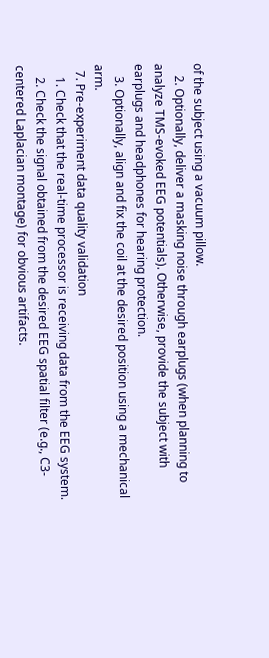of the subject using a vacuum pillow.
    2. Optionally, deliver a masking noise through earplugs (when planning to analyze TMS-evoked EEG potentials). Otherwise, provide the subject with earplugs and headphones for hearing protection.
    3. Optionally, align and fix the coil at the desired position using a mechanical arm.
  7. Pre-experiment data quality validation
    1. Check that the real-time processor is receiving data from the EEG system.
    2. Check the signal obtained from the desired EEG spatial filter (e.g., C3-centered Laplacian montage) for obvious artifacts.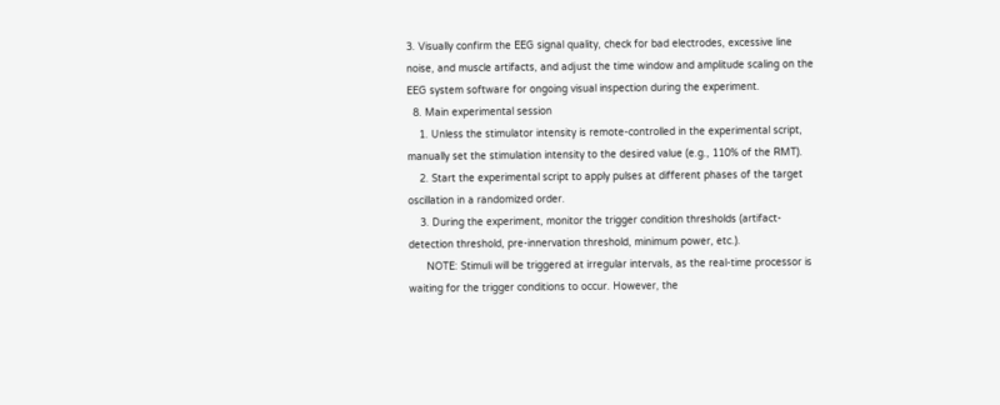3. Visually confirm the EEG signal quality, check for bad electrodes, excessive line noise, and muscle artifacts, and adjust the time window and amplitude scaling on the EEG system software for ongoing visual inspection during the experiment.
  8. Main experimental session
    1. Unless the stimulator intensity is remote-controlled in the experimental script, manually set the stimulation intensity to the desired value (e.g., 110% of the RMT).
    2. Start the experimental script to apply pulses at different phases of the target oscillation in a randomized order.
    3. During the experiment, monitor the trigger condition thresholds (artifact-detection threshold, pre-innervation threshold, minimum power, etc.).
      NOTE: Stimuli will be triggered at irregular intervals, as the real-time processor is waiting for the trigger conditions to occur. However, the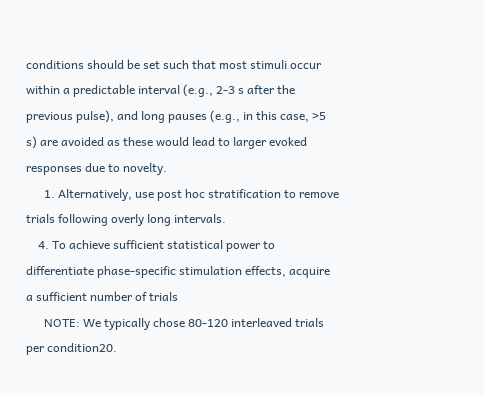conditions should be set such that most stimuli occur within a predictable interval (e.g., 2-3 s after the previous pulse), and long pauses (e.g., in this case, >5 s) are avoided as these would lead to larger evoked responses due to novelty.
      1. Alternatively, use post hoc stratification to remove trials following overly long intervals.
    4. To achieve sufficient statistical power to differentiate phase-specific stimulation effects, acquire a sufficient number of trials
      NOTE: We typically chose 80-120 interleaved trials per condition20.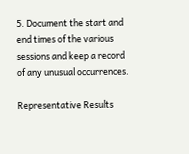5. Document the start and end times of the various sessions and keep a record of any unusual occurrences.

Representative Results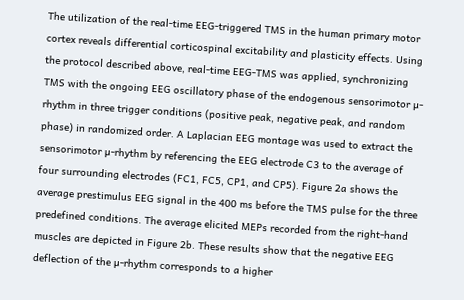The utilization of the real-time EEG-triggered TMS in the human primary motor cortex reveals differential corticospinal excitability and plasticity effects. Using the protocol described above, real-time EEG-TMS was applied, synchronizing TMS with the ongoing EEG oscillatory phase of the endogenous sensorimotor µ-rhythm in three trigger conditions (positive peak, negative peak, and random phase) in randomized order. A Laplacian EEG montage was used to extract the sensorimotor µ-rhythm by referencing the EEG electrode C3 to the average of four surrounding electrodes (FC1, FC5, CP1, and CP5). Figure 2a shows the average prestimulus EEG signal in the 400 ms before the TMS pulse for the three predefined conditions. The average elicited MEPs recorded from the right-hand muscles are depicted in Figure 2b. These results show that the negative EEG deflection of the µ-rhythm corresponds to a higher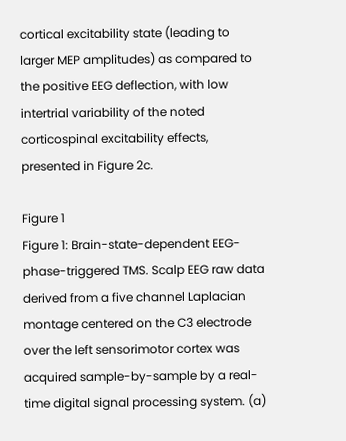cortical excitability state (leading to larger MEP amplitudes) as compared to the positive EEG deflection, with low intertrial variability of the noted corticospinal excitability effects, presented in Figure 2c.

Figure 1
Figure 1: Brain-state-dependent EEG-phase-triggered TMS. Scalp EEG raw data derived from a five channel Laplacian montage centered on the C3 electrode over the left sensorimotor cortex was acquired sample-by-sample by a real-time digital signal processing system. (a)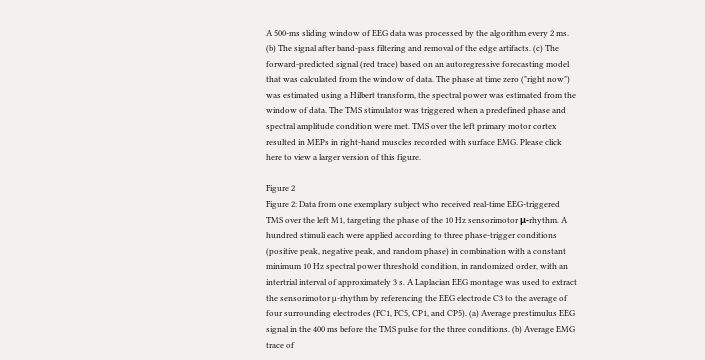A 500-ms sliding window of EEG data was processed by the algorithm every 2 ms. (b) The signal after band-pass filtering and removal of the edge artifacts. (c) The forward-predicted signal (red trace) based on an autoregressive forecasting model that was calculated from the window of data. The phase at time zero ("right now") was estimated using a Hilbert transform, the spectral power was estimated from the window of data. The TMS stimulator was triggered when a predefined phase and spectral amplitude condition were met. TMS over the left primary motor cortex resulted in MEPs in right-hand muscles recorded with surface EMG. Please click here to view a larger version of this figure.

Figure 2
Figure 2: Data from one exemplary subject who received real-time EEG-triggered TMS over the left M1, targeting the phase of the 10 Hz sensorimotor μ-rhythm. A hundred stimuli each were applied according to three phase-trigger conditions (positive peak, negative peak, and random phase) in combination with a constant minimum 10 Hz spectral power threshold condition, in randomized order, with an intertrial interval of approximately 3 s. A Laplacian EEG montage was used to extract the sensorimotor µ-rhythm by referencing the EEG electrode C3 to the average of four surrounding electrodes (FC1, FC5, CP1, and CP5). (a) Average prestimulus EEG signal in the 400 ms before the TMS pulse for the three conditions. (b) Average EMG trace of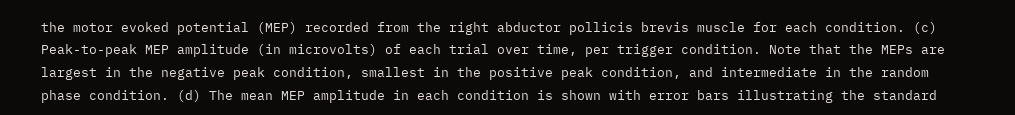the motor evoked potential (MEP) recorded from the right abductor pollicis brevis muscle for each condition. (c) Peak-to-peak MEP amplitude (in microvolts) of each trial over time, per trigger condition. Note that the MEPs are largest in the negative peak condition, smallest in the positive peak condition, and intermediate in the random phase condition. (d) The mean MEP amplitude in each condition is shown with error bars illustrating the standard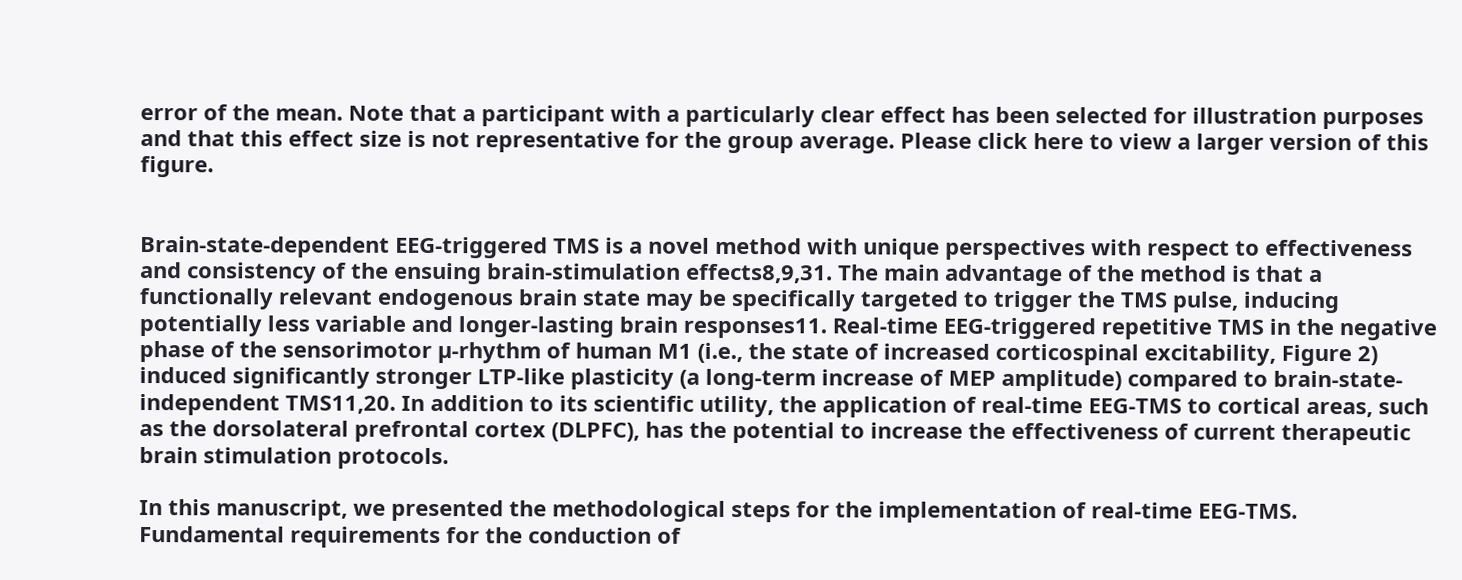error of the mean. Note that a participant with a particularly clear effect has been selected for illustration purposes and that this effect size is not representative for the group average. Please click here to view a larger version of this figure.


Brain-state-dependent EEG-triggered TMS is a novel method with unique perspectives with respect to effectiveness and consistency of the ensuing brain-stimulation effects8,9,31. The main advantage of the method is that a functionally relevant endogenous brain state may be specifically targeted to trigger the TMS pulse, inducing potentially less variable and longer-lasting brain responses11. Real-time EEG-triggered repetitive TMS in the negative phase of the sensorimotor µ-rhythm of human M1 (i.e., the state of increased corticospinal excitability, Figure 2) induced significantly stronger LTP-like plasticity (a long-term increase of MEP amplitude) compared to brain-state-independent TMS11,20. In addition to its scientific utility, the application of real-time EEG-TMS to cortical areas, such as the dorsolateral prefrontal cortex (DLPFC), has the potential to increase the effectiveness of current therapeutic brain stimulation protocols.

In this manuscript, we presented the methodological steps for the implementation of real-time EEG-TMS. Fundamental requirements for the conduction of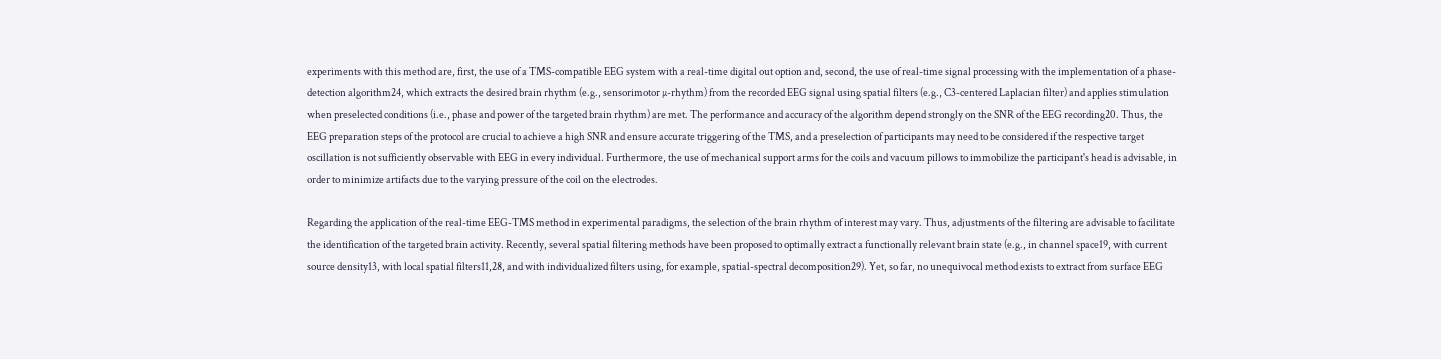experiments with this method are, first, the use of a TMS-compatible EEG system with a real-time digital out option and, second, the use of real-time signal processing with the implementation of a phase-detection algorithm24, which extracts the desired brain rhythm (e.g., sensorimotor µ-rhythm) from the recorded EEG signal using spatial filters (e.g., C3-centered Laplacian filter) and applies stimulation when preselected conditions (i.e., phase and power of the targeted brain rhythm) are met. The performance and accuracy of the algorithm depend strongly on the SNR of the EEG recording20. Thus, the EEG preparation steps of the protocol are crucial to achieve a high SNR and ensure accurate triggering of the TMS, and a preselection of participants may need to be considered if the respective target oscillation is not sufficiently observable with EEG in every individual. Furthermore, the use of mechanical support arms for the coils and vacuum pillows to immobilize the participant's head is advisable, in order to minimize artifacts due to the varying pressure of the coil on the electrodes.

Regarding the application of the real-time EEG-TMS method in experimental paradigms, the selection of the brain rhythm of interest may vary. Thus, adjustments of the filtering are advisable to facilitate the identification of the targeted brain activity. Recently, several spatial filtering methods have been proposed to optimally extract a functionally relevant brain state (e.g., in channel space19, with current source density13, with local spatial filters11,28, and with individualized filters using, for example, spatial-spectral decomposition29). Yet, so far, no unequivocal method exists to extract from surface EEG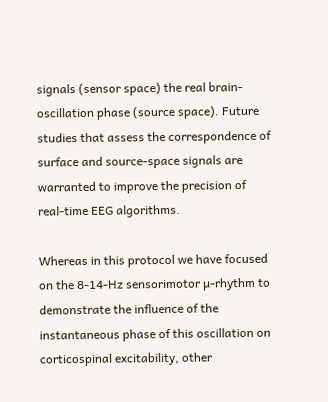signals (sensor space) the real brain-oscillation phase (source space). Future studies that assess the correspondence of surface and source-space signals are warranted to improve the precision of real-time EEG algorithms.

Whereas in this protocol we have focused on the 8-14-Hz sensorimotor µ-rhythm to demonstrate the influence of the instantaneous phase of this oscillation on corticospinal excitability, other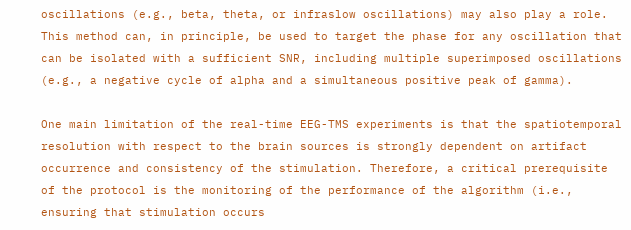oscillations (e.g., beta, theta, or infraslow oscillations) may also play a role. This method can, in principle, be used to target the phase for any oscillation that can be isolated with a sufficient SNR, including multiple superimposed oscillations (e.g., a negative cycle of alpha and a simultaneous positive peak of gamma).

One main limitation of the real-time EEG-TMS experiments is that the spatiotemporal resolution with respect to the brain sources is strongly dependent on artifact occurrence and consistency of the stimulation. Therefore, a critical prerequisite of the protocol is the monitoring of the performance of the algorithm (i.e., ensuring that stimulation occurs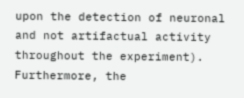upon the detection of neuronal and not artifactual activity throughout the experiment). Furthermore, the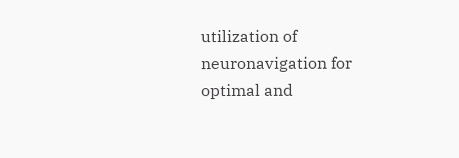utilization of neuronavigation for optimal and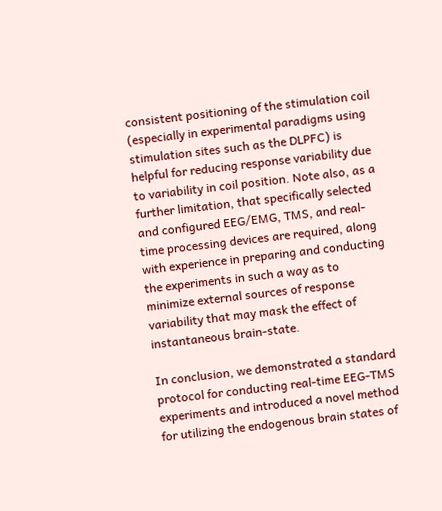consistent positioning of the stimulation coil (especially in experimental paradigms using stimulation sites such as the DLPFC) is helpful for reducing response variability due to variability in coil position. Note also, as a further limitation, that specifically selected and configured EEG/EMG, TMS, and real-time processing devices are required, along with experience in preparing and conducting the experiments in such a way as to minimize external sources of response variability that may mask the effect of instantaneous brain-state.

In conclusion, we demonstrated a standard protocol for conducting real-time EEG-TMS experiments and introduced a novel method for utilizing the endogenous brain states of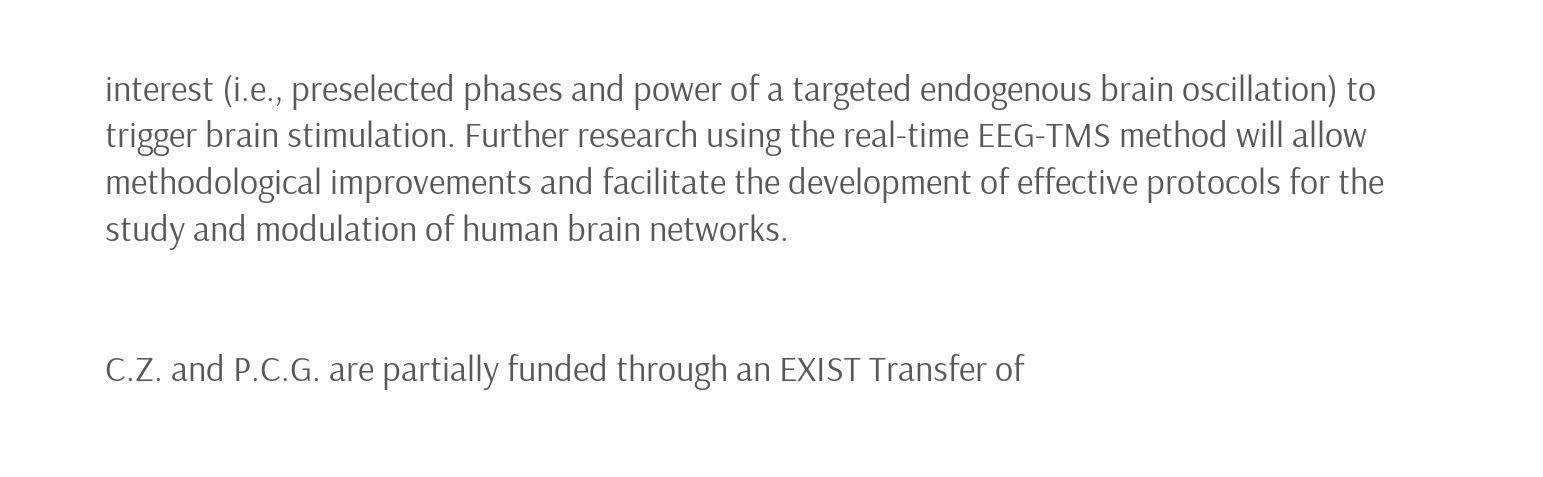interest (i.e., preselected phases and power of a targeted endogenous brain oscillation) to trigger brain stimulation. Further research using the real-time EEG-TMS method will allow methodological improvements and facilitate the development of effective protocols for the study and modulation of human brain networks.


C.Z. and P.C.G. are partially funded through an EXIST Transfer of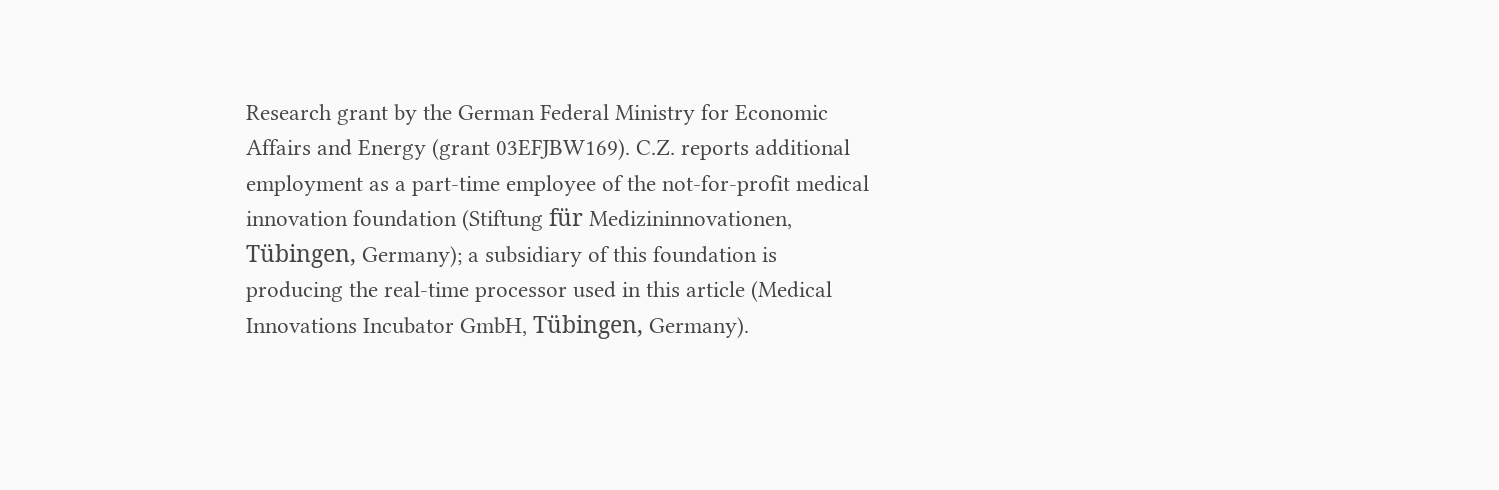Research grant by the German Federal Ministry for Economic Affairs and Energy (grant 03EFJBW169). C.Z. reports additional employment as a part-time employee of the not-for-profit medical innovation foundation (Stiftung für Medizininnovationen, Tübingen, Germany); a subsidiary of this foundation is producing the real-time processor used in this article (Medical Innovations Incubator GmbH, Tübingen, Germany).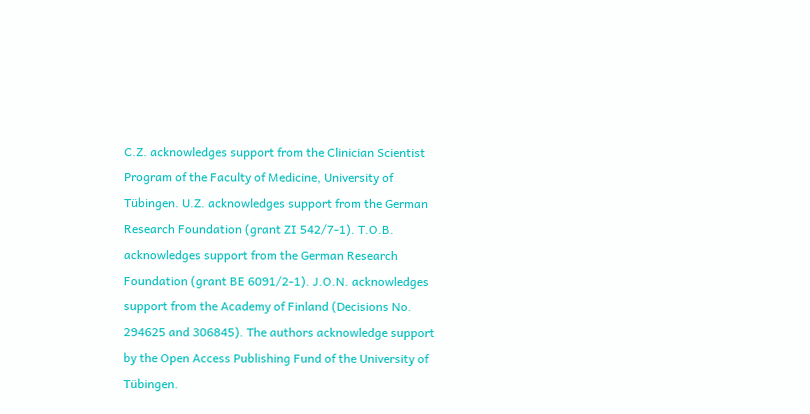C.Z. acknowledges support from the Clinician Scientist Program of the Faculty of Medicine, University of Tübingen. U.Z. acknowledges support from the German Research Foundation (grant ZI 542/7-1). T.O.B. acknowledges support from the German Research Foundation (grant BE 6091/2-1). J.O.N. acknowledges support from the Academy of Finland (Decisions No. 294625 and 306845). The authors acknowledge support by the Open Access Publishing Fund of the University of Tübingen.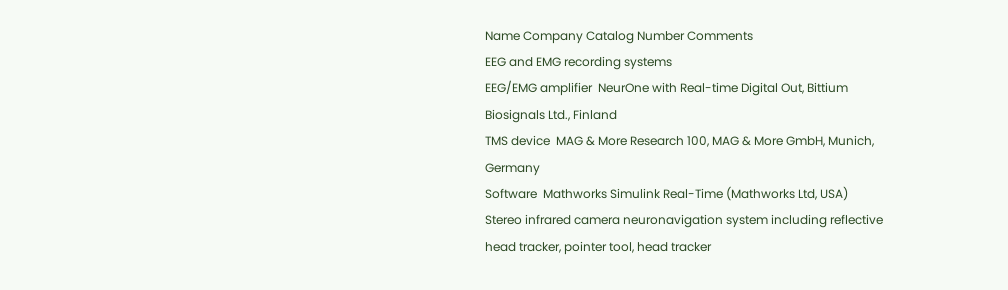Name Company Catalog Number Comments
EEG and EMG recording systems
EEG/EMG amplifier  NeurOne with Real-time Digital Out, Bittium Biosignals Ltd., Finland
TMS device  MAG & More Research 100, MAG & More GmbH, Munich, Germany
Software  Mathworks Simulink Real-Time (Mathworks Ltd, USA)
Stereo infrared camera neuronavigation system including reflective head tracker, pointer tool, head tracker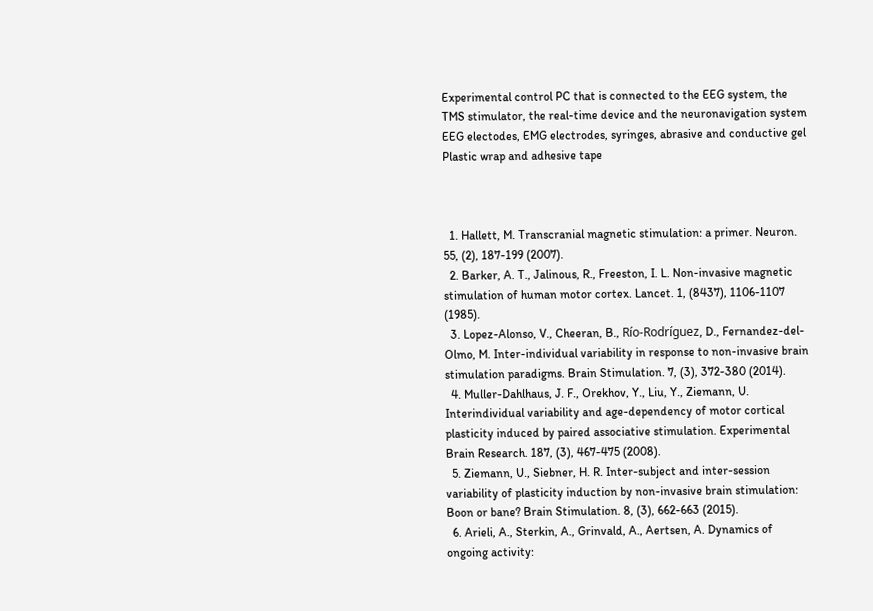Experimental control PC that is connected to the EEG system, the TMS stimulator, the real-time device and the neuronavigation system
EEG electodes, EMG electrodes, syringes, abrasive and conductive gel
Plastic wrap and adhesive tape



  1. Hallett, M. Transcranial magnetic stimulation: a primer. Neuron. 55, (2), 187-199 (2007).
  2. Barker, A. T., Jalinous, R., Freeston, I. L. Non-invasive magnetic stimulation of human motor cortex. Lancet. 1, (8437), 1106-1107 (1985).
  3. Lopez-Alonso, V., Cheeran, B., Río-Rodríguez, D., Fernandez-del-Olmo, M. Inter-individual variability in response to non-invasive brain stimulation paradigms. Brain Stimulation. 7, (3), 372-380 (2014).
  4. Muller-Dahlhaus, J. F., Orekhov, Y., Liu, Y., Ziemann, U. Interindividual variability and age-dependency of motor cortical plasticity induced by paired associative stimulation. Experimental Brain Research. 187, (3), 467-475 (2008).
  5. Ziemann, U., Siebner, H. R. Inter-subject and inter-session variability of plasticity induction by non-invasive brain stimulation: Boon or bane? Brain Stimulation. 8, (3), 662-663 (2015).
  6. Arieli, A., Sterkin, A., Grinvald, A., Aertsen, A. Dynamics of ongoing activity: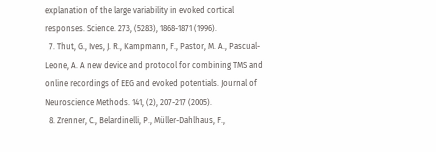explanation of the large variability in evoked cortical responses. Science. 273, (5283), 1868-1871 (1996).
  7. Thut, G., Ives, J. R., Kampmann, F., Pastor, M. A., Pascual-Leone, A. A new device and protocol for combining TMS and online recordings of EEG and evoked potentials. Journal of Neuroscience Methods. 141, (2), 207-217 (2005).
  8. Zrenner, C., Belardinelli, P., Müller-Dahlhaus, F.,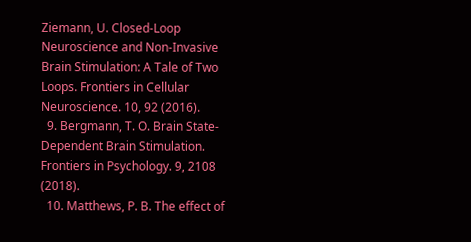Ziemann, U. Closed-Loop Neuroscience and Non-Invasive Brain Stimulation: A Tale of Two Loops. Frontiers in Cellular Neuroscience. 10, 92 (2016).
  9. Bergmann, T. O. Brain State-Dependent Brain Stimulation. Frontiers in Psychology. 9, 2108 (2018).
  10. Matthews, P. B. The effect of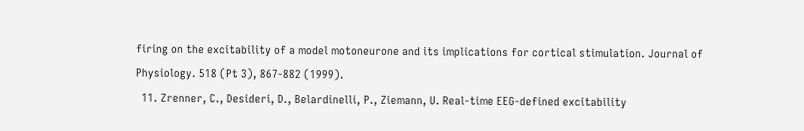firing on the excitability of a model motoneurone and its implications for cortical stimulation. Journal of Physiology. 518 (Pt 3), 867-882 (1999).
  11. Zrenner, C., Desideri, D., Belardinelli, P., Ziemann, U. Real-time EEG-defined excitability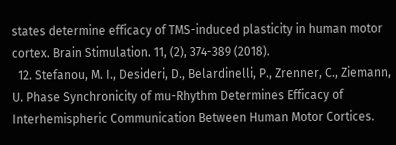states determine efficacy of TMS-induced plasticity in human motor cortex. Brain Stimulation. 11, (2), 374-389 (2018).
  12. Stefanou, M. I., Desideri, D., Belardinelli, P., Zrenner, C., Ziemann, U. Phase Synchronicity of mu-Rhythm Determines Efficacy of Interhemispheric Communication Between Human Motor Cortices.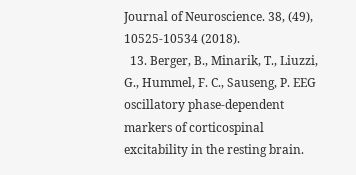Journal of Neuroscience. 38, (49), 10525-10534 (2018).
  13. Berger, B., Minarik, T., Liuzzi, G., Hummel, F. C., Sauseng, P. EEG oscillatory phase-dependent markers of corticospinal excitability in the resting brain.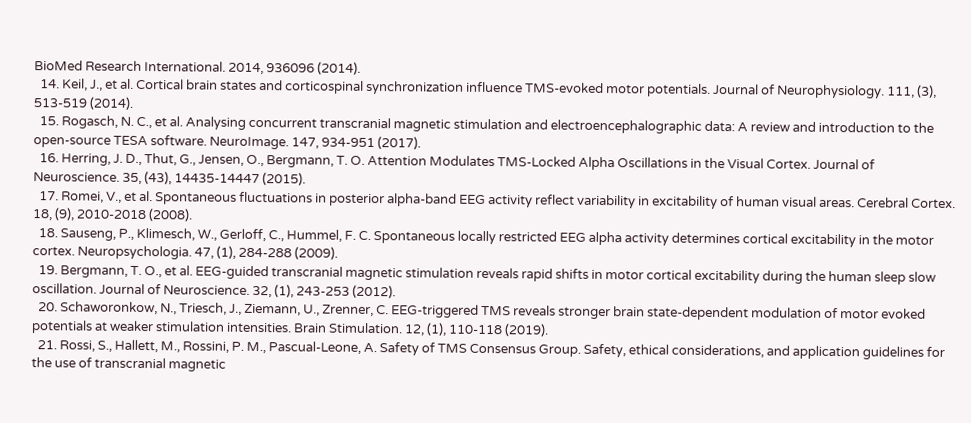BioMed Research International. 2014, 936096 (2014).
  14. Keil, J., et al. Cortical brain states and corticospinal synchronization influence TMS-evoked motor potentials. Journal of Neurophysiology. 111, (3), 513-519 (2014).
  15. Rogasch, N. C., et al. Analysing concurrent transcranial magnetic stimulation and electroencephalographic data: A review and introduction to the open-source TESA software. NeuroImage. 147, 934-951 (2017).
  16. Herring, J. D., Thut, G., Jensen, O., Bergmann, T. O. Attention Modulates TMS-Locked Alpha Oscillations in the Visual Cortex. Journal of Neuroscience. 35, (43), 14435-14447 (2015).
  17. Romei, V., et al. Spontaneous fluctuations in posterior alpha-band EEG activity reflect variability in excitability of human visual areas. Cerebral Cortex. 18, (9), 2010-2018 (2008).
  18. Sauseng, P., Klimesch, W., Gerloff, C., Hummel, F. C. Spontaneous locally restricted EEG alpha activity determines cortical excitability in the motor cortex. Neuropsychologia. 47, (1), 284-288 (2009).
  19. Bergmann, T. O., et al. EEG-guided transcranial magnetic stimulation reveals rapid shifts in motor cortical excitability during the human sleep slow oscillation. Journal of Neuroscience. 32, (1), 243-253 (2012).
  20. Schaworonkow, N., Triesch, J., Ziemann, U., Zrenner, C. EEG-triggered TMS reveals stronger brain state-dependent modulation of motor evoked potentials at weaker stimulation intensities. Brain Stimulation. 12, (1), 110-118 (2019).
  21. Rossi, S., Hallett, M., Rossini, P. M., Pascual-Leone, A. Safety of TMS Consensus Group. Safety, ethical considerations, and application guidelines for the use of transcranial magnetic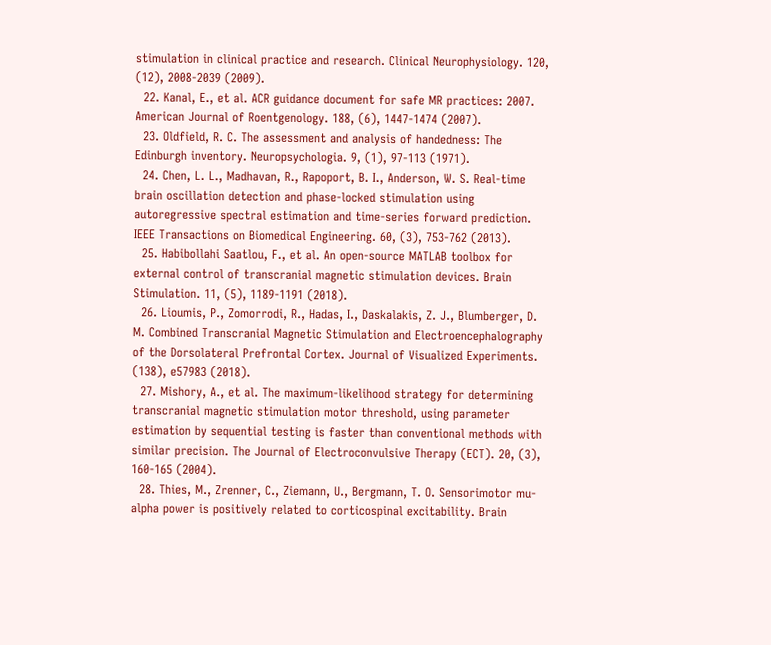stimulation in clinical practice and research. Clinical Neurophysiology. 120, (12), 2008-2039 (2009).
  22. Kanal, E., et al. ACR guidance document for safe MR practices: 2007. American Journal of Roentgenology. 188, (6), 1447-1474 (2007).
  23. Oldfield, R. C. The assessment and analysis of handedness: The Edinburgh inventory. Neuropsychologia. 9, (1), 97-113 (1971).
  24. Chen, L. L., Madhavan, R., Rapoport, B. I., Anderson, W. S. Real-time brain oscillation detection and phase-locked stimulation using autoregressive spectral estimation and time-series forward prediction. IEEE Transactions on Biomedical Engineering. 60, (3), 753-762 (2013).
  25. Habibollahi Saatlou, F., et al. An open-source MATLAB toolbox for external control of transcranial magnetic stimulation devices. Brain Stimulation. 11, (5), 1189-1191 (2018).
  26. Lioumis, P., Zomorrodi, R., Hadas, I., Daskalakis, Z. J., Blumberger, D. M. Combined Transcranial Magnetic Stimulation and Electroencephalography of the Dorsolateral Prefrontal Cortex. Journal of Visualized Experiments. (138), e57983 (2018).
  27. Mishory, A., et al. The maximum-likelihood strategy for determining transcranial magnetic stimulation motor threshold, using parameter estimation by sequential testing is faster than conventional methods with similar precision. The Journal of Electroconvulsive Therapy (ECT). 20, (3), 160-165 (2004).
  28. Thies, M., Zrenner, C., Ziemann, U., Bergmann, T. O. Sensorimotor mu-alpha power is positively related to corticospinal excitability. Brain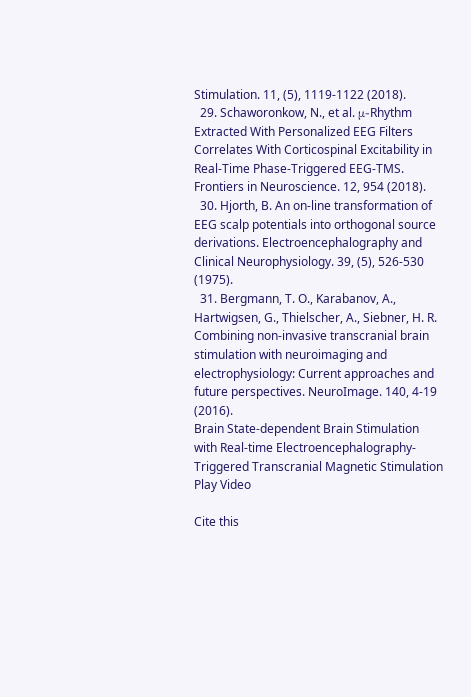Stimulation. 11, (5), 1119-1122 (2018).
  29. Schaworonkow, N., et al. μ-Rhythm Extracted With Personalized EEG Filters Correlates With Corticospinal Excitability in Real-Time Phase-Triggered EEG-TMS. Frontiers in Neuroscience. 12, 954 (2018).
  30. Hjorth, B. An on-line transformation of EEG scalp potentials into orthogonal source derivations. Electroencephalography and Clinical Neurophysiology. 39, (5), 526-530 (1975).
  31. Bergmann, T. O., Karabanov, A., Hartwigsen, G., Thielscher, A., Siebner, H. R. Combining non-invasive transcranial brain stimulation with neuroimaging and electrophysiology: Current approaches and future perspectives. NeuroImage. 140, 4-19 (2016).
Brain State-dependent Brain Stimulation with Real-time Electroencephalography-Triggered Transcranial Magnetic Stimulation
Play Video

Cite this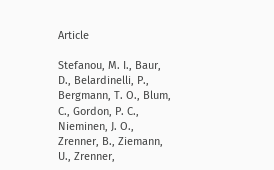Article

Stefanou, M. I., Baur, D., Belardinelli, P., Bergmann, T. O., Blum, C., Gordon, P. C., Nieminen, J. O., Zrenner, B., Ziemann, U., Zrenner,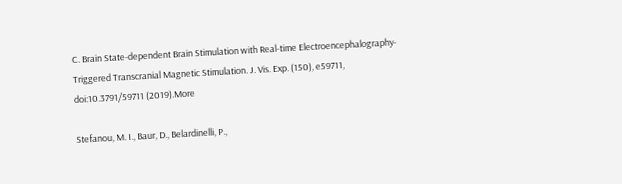C. Brain State-dependent Brain Stimulation with Real-time Electroencephalography-Triggered Transcranial Magnetic Stimulation. J. Vis. Exp. (150), e59711, doi:10.3791/59711 (2019).More

Stefanou, M. I., Baur, D., Belardinelli, P.,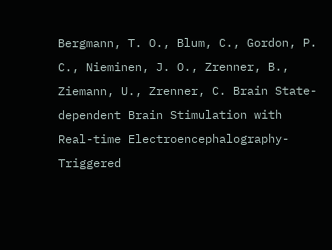Bergmann, T. O., Blum, C., Gordon, P. C., Nieminen, J. O., Zrenner, B., Ziemann, U., Zrenner, C. Brain State-dependent Brain Stimulation with Real-time Electroencephalography-Triggered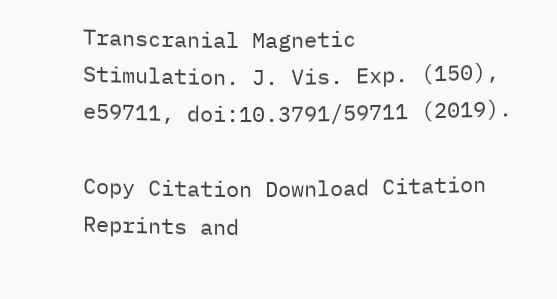Transcranial Magnetic Stimulation. J. Vis. Exp. (150), e59711, doi:10.3791/59711 (2019).

Copy Citation Download Citation Reprints and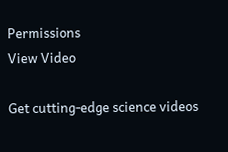Permissions
View Video

Get cutting-edge science videos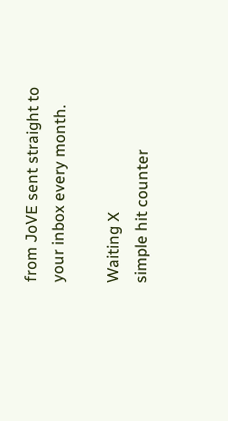from JoVE sent straight to your inbox every month.

Waiting X
simple hit counter